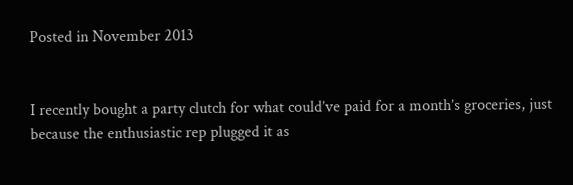Posted in November 2013


I recently bought a party clutch for what could’ve paid for a month’s groceries, just because the enthusiastic rep plugged it as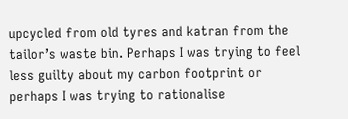upcycled from old tyres and katran from the tailor’s waste bin. Perhaps I was trying to feel less guilty about my carbon footprint or perhaps I was trying to rationalise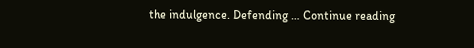the indulgence. Defending … Continue reading